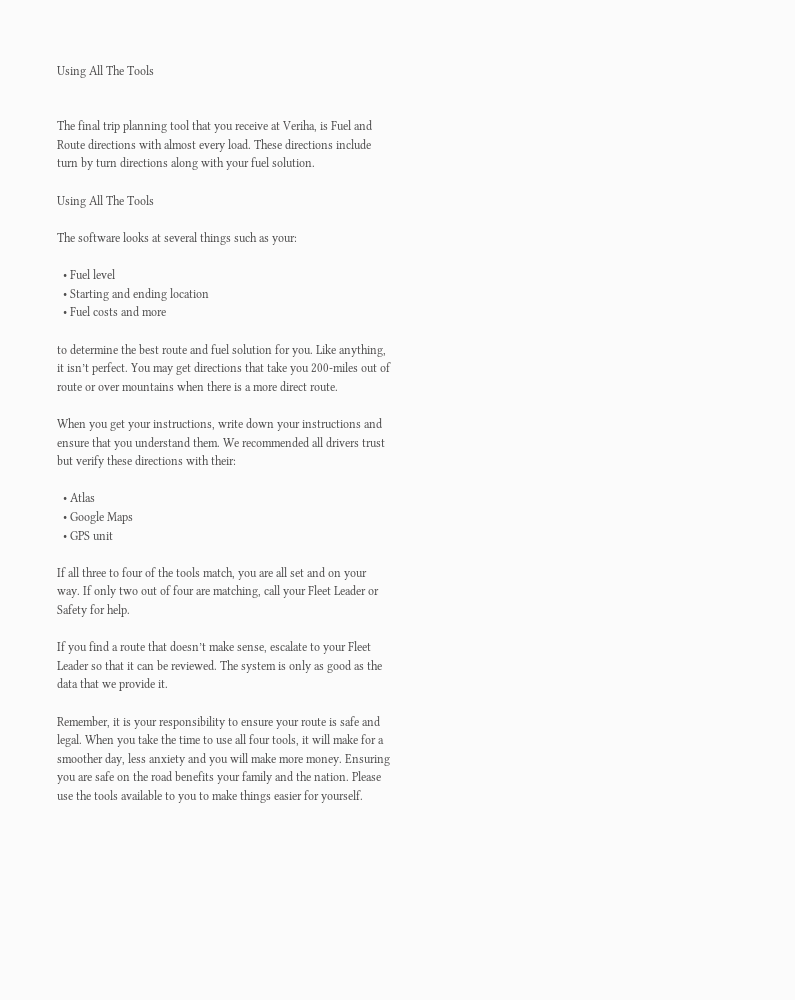Using All The Tools


The final trip planning tool that you receive at Veriha, is Fuel and Route directions with almost every load. These directions include turn by turn directions along with your fuel solution.

Using All The Tools

The software looks at several things such as your:

  • Fuel level
  • Starting and ending location
  • Fuel costs and more

to determine the best route and fuel solution for you. Like anything, it isn’t perfect. You may get directions that take you 200-miles out of route or over mountains when there is a more direct route.

When you get your instructions, write down your instructions and ensure that you understand them. We recommended all drivers trust but verify these directions with their:

  • Atlas
  • Google Maps
  • GPS unit

If all three to four of the tools match, you are all set and on your way. If only two out of four are matching, call your Fleet Leader or Safety for help.

If you find a route that doesn’t make sense, escalate to your Fleet Leader so that it can be reviewed. The system is only as good as the data that we provide it.

Remember, it is your responsibility to ensure your route is safe and legal. When you take the time to use all four tools, it will make for a smoother day, less anxiety and you will make more money. Ensuring you are safe on the road benefits your family and the nation. Please use the tools available to you to make things easier for yourself.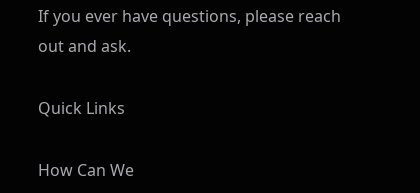If you ever have questions, please reach out and ask.

Quick Links

How Can We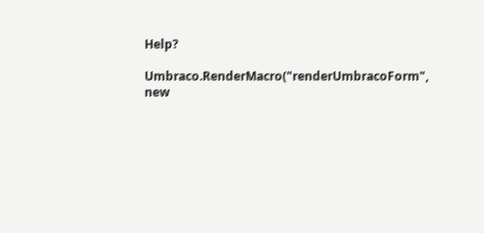Help?

Umbraco.RenderMacro("renderUmbracoForm", new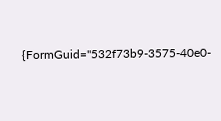{FormGuid="532f73b9-3575-40e0-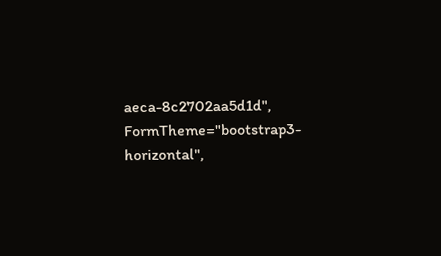aeca-8c2702aa5d1d", FormTheme="bootstrap3-horizontal",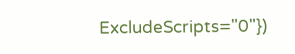ExcludeScripts="0"})